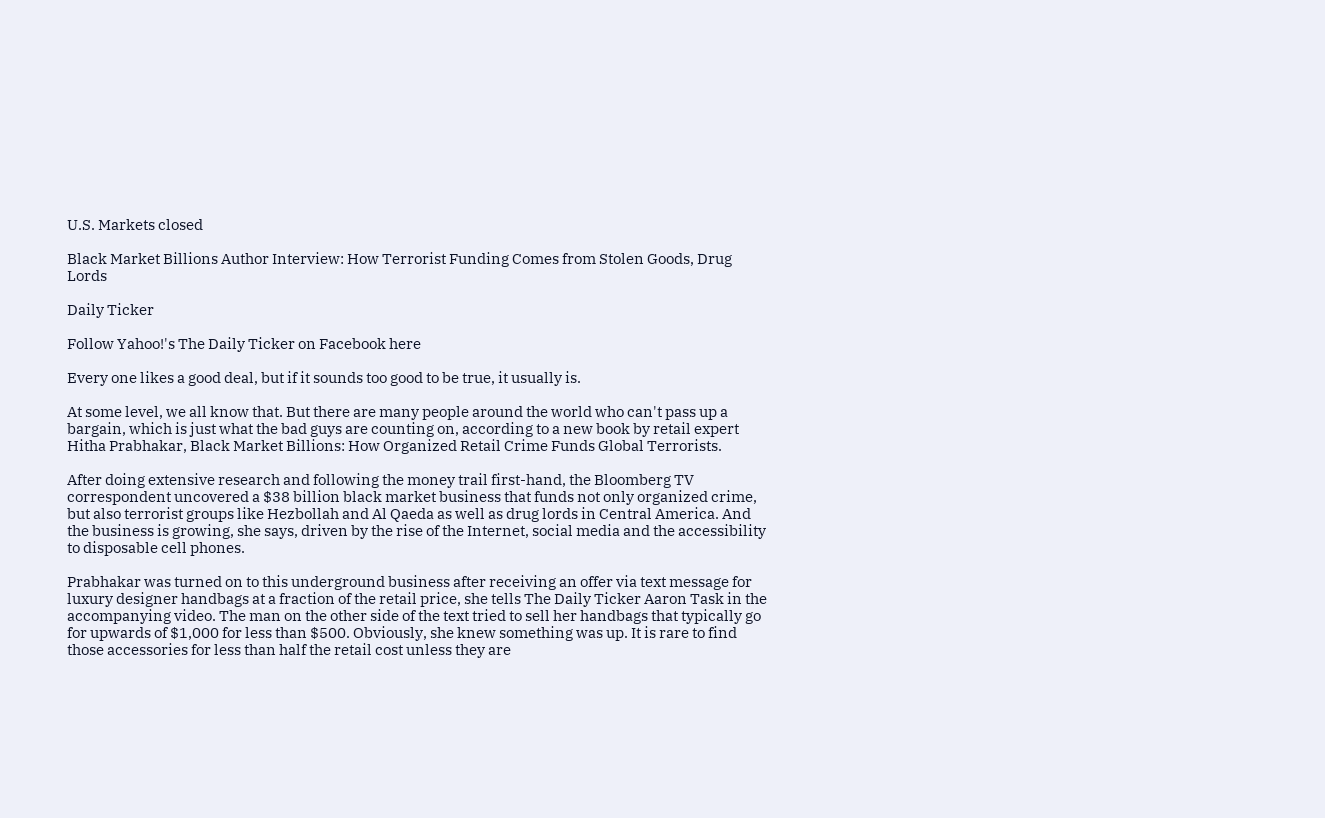U.S. Markets closed

Black Market Billions Author Interview: How Terrorist Funding Comes from Stolen Goods, Drug Lords

Daily Ticker

Follow Yahoo!'s The Daily Ticker on Facebook here

Every one likes a good deal, but if it sounds too good to be true, it usually is.

At some level, we all know that. But there are many people around the world who can't pass up a bargain, which is just what the bad guys are counting on, according to a new book by retail expert Hitha Prabhakar, Black Market Billions: How Organized Retail Crime Funds Global Terrorists.

After doing extensive research and following the money trail first-hand, the Bloomberg TV correspondent uncovered a $38 billion black market business that funds not only organized crime, but also terrorist groups like Hezbollah and Al Qaeda as well as drug lords in Central America. And the business is growing, she says, driven by the rise of the Internet, social media and the accessibility to disposable cell phones.

Prabhakar was turned on to this underground business after receiving an offer via text message for luxury designer handbags at a fraction of the retail price, she tells The Daily Ticker Aaron Task in the accompanying video. The man on the other side of the text tried to sell her handbags that typically go for upwards of $1,000 for less than $500. Obviously, she knew something was up. It is rare to find those accessories for less than half the retail cost unless they are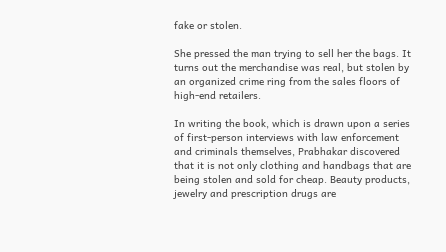fake or stolen.

She pressed the man trying to sell her the bags. It turns out the merchandise was real, but stolen by an organized crime ring from the sales floors of high-end retailers.

In writing the book, which is drawn upon a series of first-person interviews with law enforcement and criminals themselves, Prabhakar discovered that it is not only clothing and handbags that are being stolen and sold for cheap. Beauty products, jewelry and prescription drugs are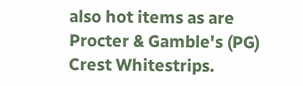also hot items as are Procter & Gamble's (PG) Crest Whitestrips.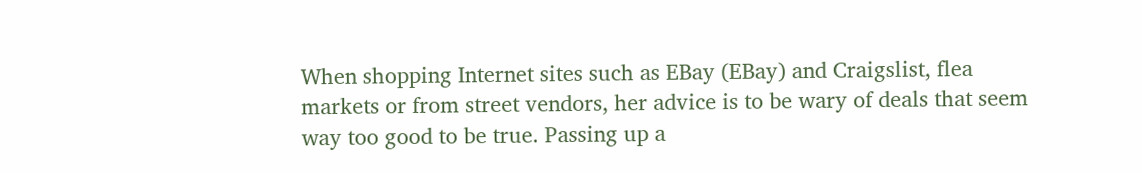When shopping Internet sites such as EBay (EBay) and Craigslist, flea markets or from street vendors, her advice is to be wary of deals that seem way too good to be true. Passing up a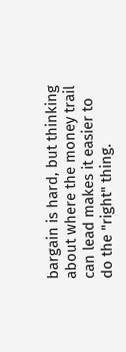bargain is hard, but thinking about where the money trail can lead makes it easier to do the "right" thing.